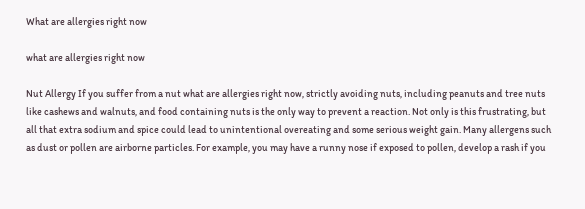What are allergies right now

what are allergies right now

Nut Allergy If you suffer from a nut what are allergies right now, strictly avoiding nuts, including peanuts and tree nuts like cashews and walnuts, and food containing nuts is the only way to prevent a reaction. Not only is this frustrating, but all that extra sodium and spice could lead to unintentional overeating and some serious weight gain. Many allergens such as dust or pollen are airborne particles. For example, you may have a runny nose if exposed to pollen, develop a rash if you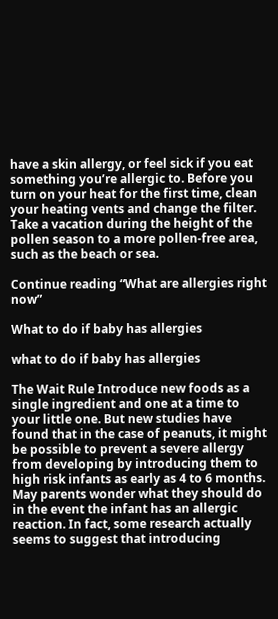have a skin allergy, or feel sick if you eat something you’re allergic to. Before you turn on your heat for the first time, clean your heating vents and change the filter. Take a vacation during the height of the pollen season to a more pollen-free area, such as the beach or sea.

Continue reading “What are allergies right now”

What to do if baby has allergies

what to do if baby has allergies

The Wait Rule Introduce new foods as a single ingredient and one at a time to your little one. But new studies have found that in the case of peanuts, it might be possible to prevent a severe allergy from developing by introducing them to high risk infants as early as 4 to 6 months. May parents wonder what they should do in the event the infant has an allergic reaction. In fact, some research actually seems to suggest that introducing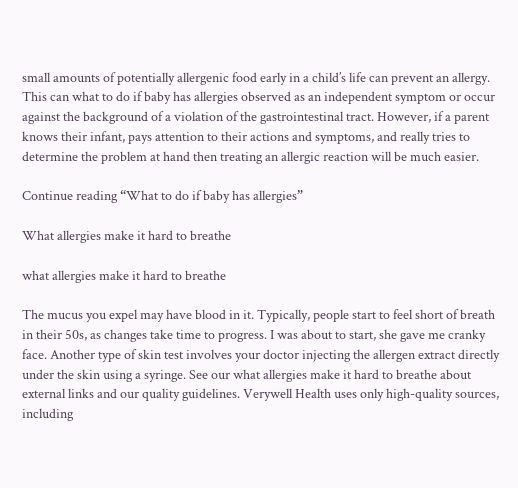small amounts of potentially allergenic food early in a child’s life can prevent an allergy. This can what to do if baby has allergies observed as an independent symptom or occur against the background of a violation of the gastrointestinal tract. However, if a parent knows their infant, pays attention to their actions and symptoms, and really tries to determine the problem at hand then treating an allergic reaction will be much easier.

Continue reading “What to do if baby has allergies”

What allergies make it hard to breathe

what allergies make it hard to breathe

The mucus you expel may have blood in it. Typically, people start to feel short of breath in their 50s, as changes take time to progress. I was about to start, she gave me cranky face. Another type of skin test involves your doctor injecting the allergen extract directly under the skin using a syringe. See our what allergies make it hard to breathe about external links and our quality guidelines. Verywell Health uses only high-quality sources, including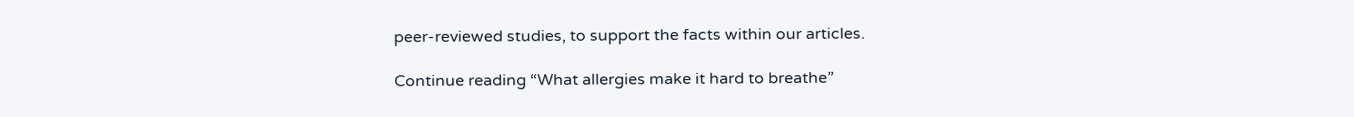peer-reviewed studies, to support the facts within our articles.

Continue reading “What allergies make it hard to breathe”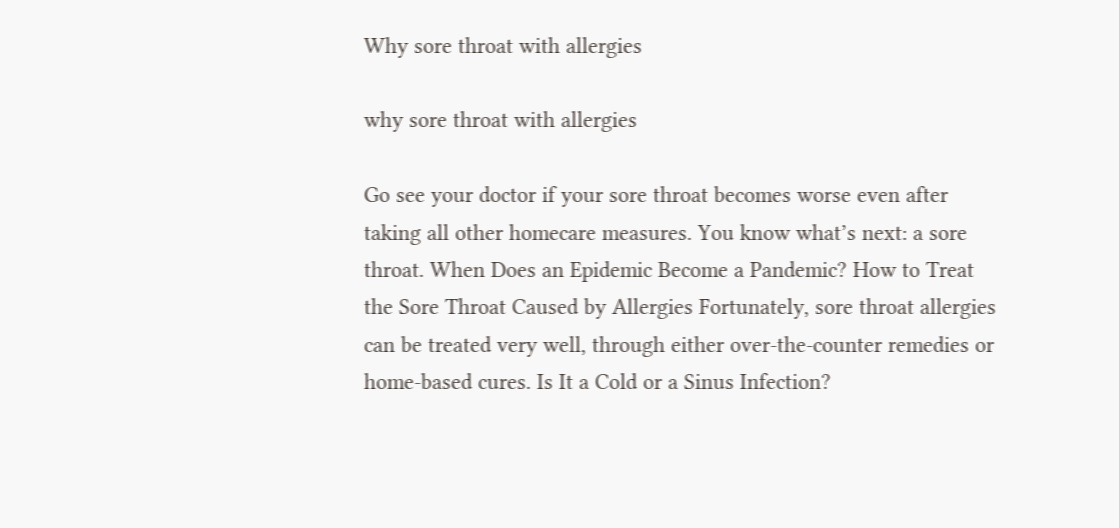Why sore throat with allergies

why sore throat with allergies

Go see your doctor if your sore throat becomes worse even after taking all other homecare measures. You know what’s next: a sore throat. When Does an Epidemic Become a Pandemic? How to Treat the Sore Throat Caused by Allergies Fortunately, sore throat allergies can be treated very well, through either over-the-counter remedies or home-based cures. Is It a Cold or a Sinus Infection?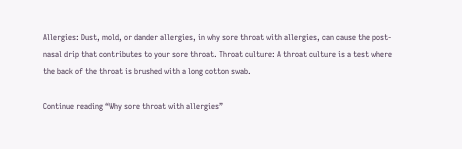Allergies: Dust, mold, or dander allergies, in why sore throat with allergies, can cause the post-nasal drip that contributes to your sore throat. Throat culture: A throat culture is a test where the back of the throat is brushed with a long cotton swab.

Continue reading “Why sore throat with allergies”